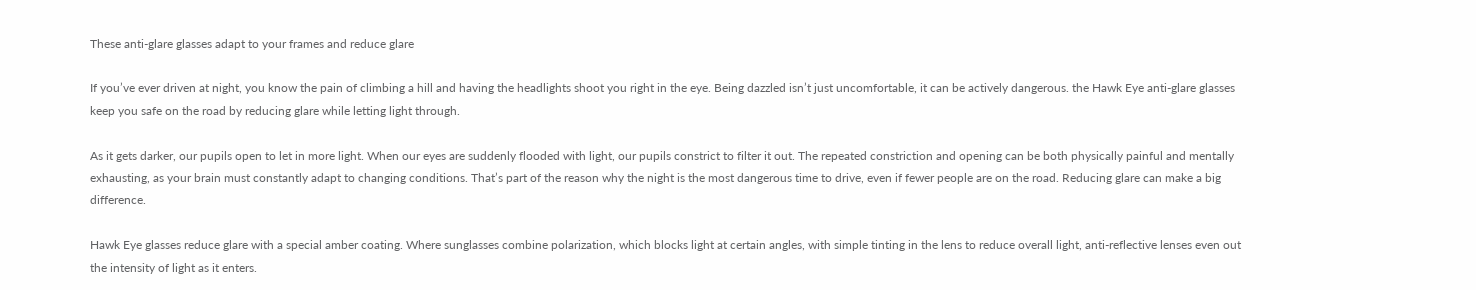These anti-glare glasses adapt to your frames and reduce glare

If you’ve ever driven at night, you know the pain of climbing a hill and having the headlights shoot you right in the eye. Being dazzled isn’t just uncomfortable, it can be actively dangerous. the Hawk Eye anti-glare glasses keep you safe on the road by reducing glare while letting light through.

As it gets darker, our pupils open to let in more light. When our eyes are suddenly flooded with light, our pupils constrict to filter it out. The repeated constriction and opening can be both physically painful and mentally exhausting, as your brain must constantly adapt to changing conditions. That’s part of the reason why the night is the most dangerous time to drive, even if fewer people are on the road. Reducing glare can make a big difference.

Hawk Eye glasses reduce glare with a special amber coating. Where sunglasses combine polarization, which blocks light at certain angles, with simple tinting in the lens to reduce overall light, anti-reflective lenses even out the intensity of light as it enters.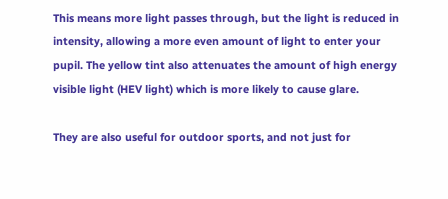This means more light passes through, but the light is reduced in intensity, allowing a more even amount of light to enter your pupil. The yellow tint also attenuates the amount of high energy visible light (HEV light) which is more likely to cause glare.

They are also useful for outdoor sports, and not just for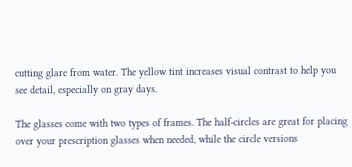cutting glare from water. The yellow tint increases visual contrast to help you see detail, especially on gray days.

The glasses come with two types of frames. The half-circles are great for placing over your prescription glasses when needed, while the circle versions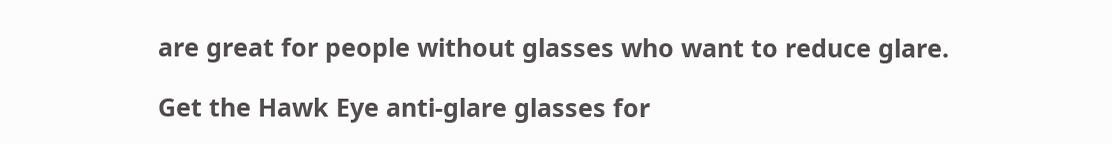are great for people without glasses who want to reduce glare.

Get the Hawk Eye anti-glare glasses for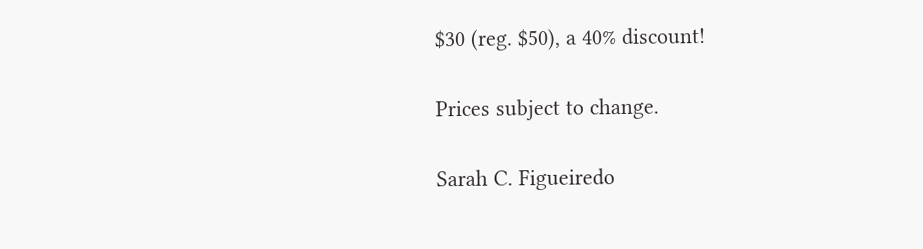$30 (reg. $50), a 40% discount!

Prices subject to change.

Sarah C. Figueiredo